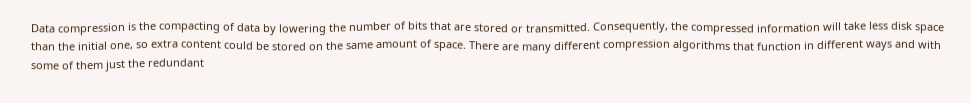Data compression is the compacting of data by lowering the number of bits that are stored or transmitted. Consequently, the compressed information will take less disk space than the initial one, so extra content could be stored on the same amount of space. There are many different compression algorithms that function in different ways and with some of them just the redundant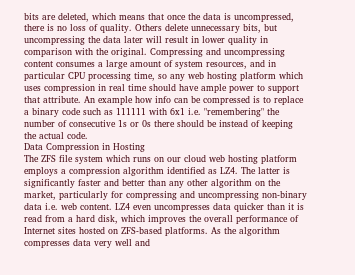bits are deleted, which means that once the data is uncompressed, there is no loss of quality. Others delete unnecessary bits, but uncompressing the data later will result in lower quality in comparison with the original. Compressing and uncompressing content consumes a large amount of system resources, and in particular CPU processing time, so any web hosting platform which uses compression in real time should have ample power to support that attribute. An example how info can be compressed is to replace a binary code such as 111111 with 6x1 i.e. "remembering" the number of consecutive 1s or 0s there should be instead of keeping the actual code.
Data Compression in Hosting
The ZFS file system which runs on our cloud web hosting platform employs a compression algorithm identified as LZ4. The latter is significantly faster and better than any other algorithm on the market, particularly for compressing and uncompressing non-binary data i.e. web content. LZ4 even uncompresses data quicker than it is read from a hard disk, which improves the overall performance of Internet sites hosted on ZFS-based platforms. As the algorithm compresses data very well and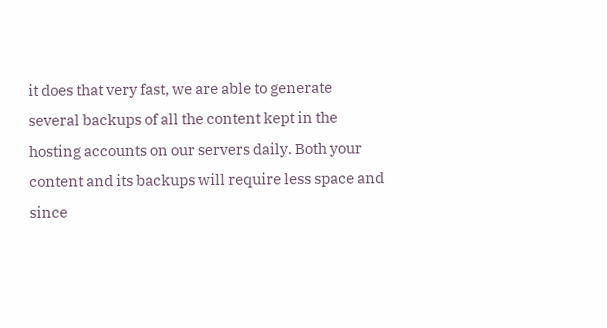it does that very fast, we are able to generate several backups of all the content kept in the hosting accounts on our servers daily. Both your content and its backups will require less space and since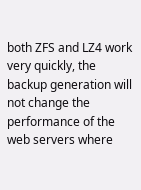both ZFS and LZ4 work very quickly, the backup generation will not change the performance of the web servers where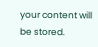your content will be stored.